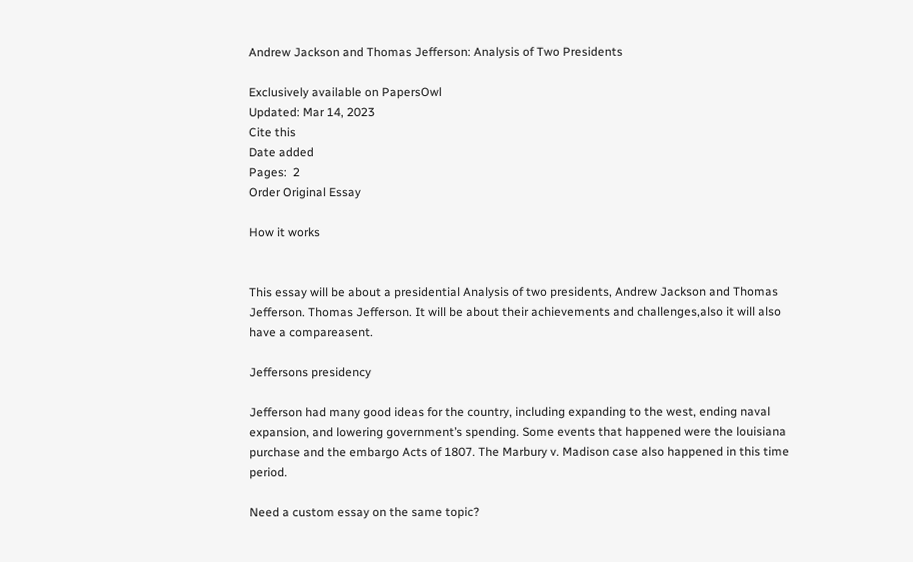Andrew Jackson and Thomas Jefferson: Analysis of Two Presidents

Exclusively available on PapersOwl
Updated: Mar 14, 2023
Cite this
Date added
Pages:  2
Order Original Essay

How it works


This essay will be about a presidential Analysis of two presidents, Andrew Jackson and Thomas Jefferson. Thomas Jefferson. It will be about their achievements and challenges,also it will also have a compareasent.

Jeffersons presidency

Jefferson had many good ideas for the country, including expanding to the west, ending naval expansion, and lowering government’s spending. Some events that happened were the louisiana purchase and the embargo Acts of 1807. The Marbury v. Madison case also happened in this time period.

Need a custom essay on the same topic?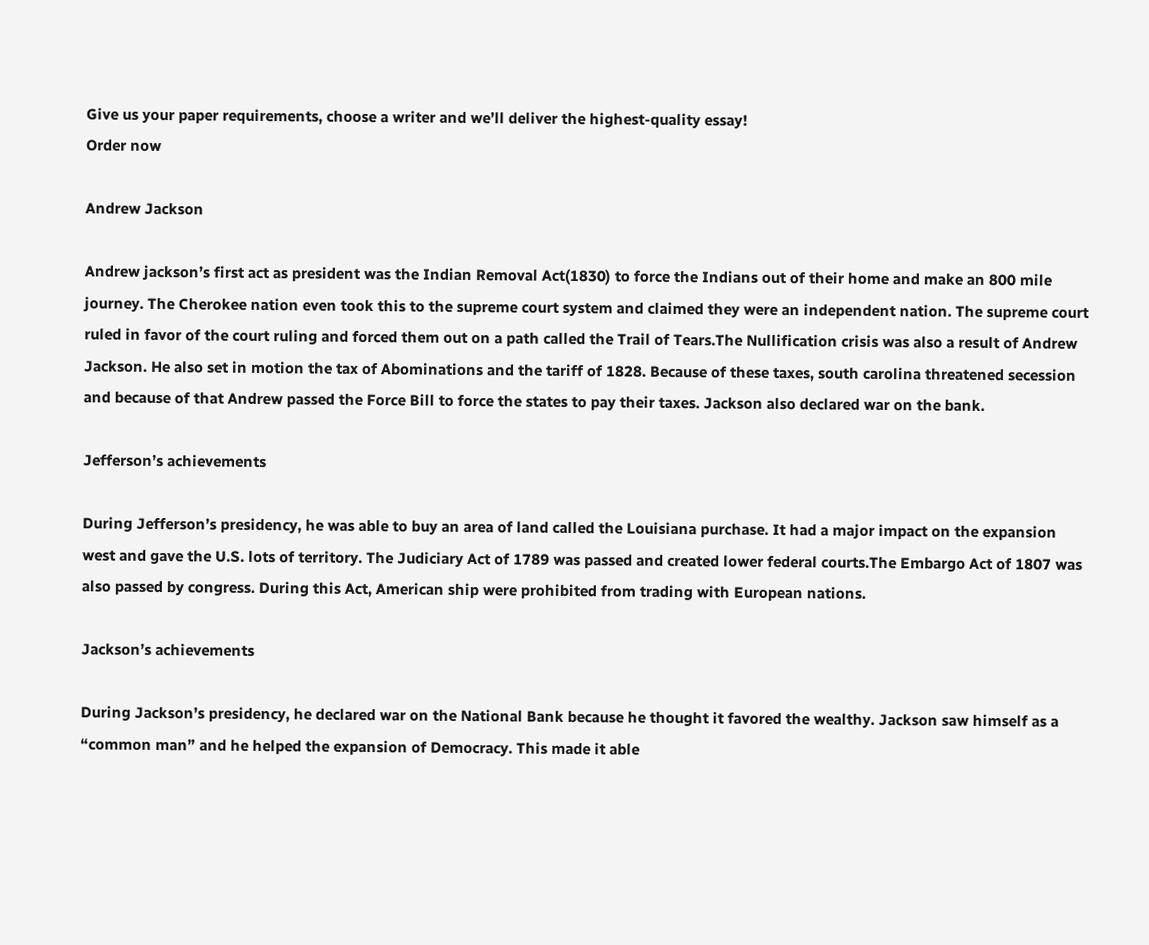Give us your paper requirements, choose a writer and we’ll deliver the highest-quality essay!
Order now

Andrew Jackson

Andrew jackson’s first act as president was the Indian Removal Act(1830) to force the Indians out of their home and make an 800 mile journey. The Cherokee nation even took this to the supreme court system and claimed they were an independent nation. The supreme court ruled in favor of the court ruling and forced them out on a path called the Trail of Tears.The Nullification crisis was also a result of Andrew Jackson. He also set in motion the tax of Abominations and the tariff of 1828. Because of these taxes, south carolina threatened secession and because of that Andrew passed the Force Bill to force the states to pay their taxes. Jackson also declared war on the bank.

Jefferson’s achievements

During Jefferson’s presidency, he was able to buy an area of land called the Louisiana purchase. It had a major impact on the expansion west and gave the U.S. lots of territory. The Judiciary Act of 1789 was passed and created lower federal courts.The Embargo Act of 1807 was also passed by congress. During this Act, American ship were prohibited from trading with European nations.

Jackson’s achievements

During Jackson’s presidency, he declared war on the National Bank because he thought it favored the wealthy. Jackson saw himself as a “common man” and he helped the expansion of Democracy. This made it able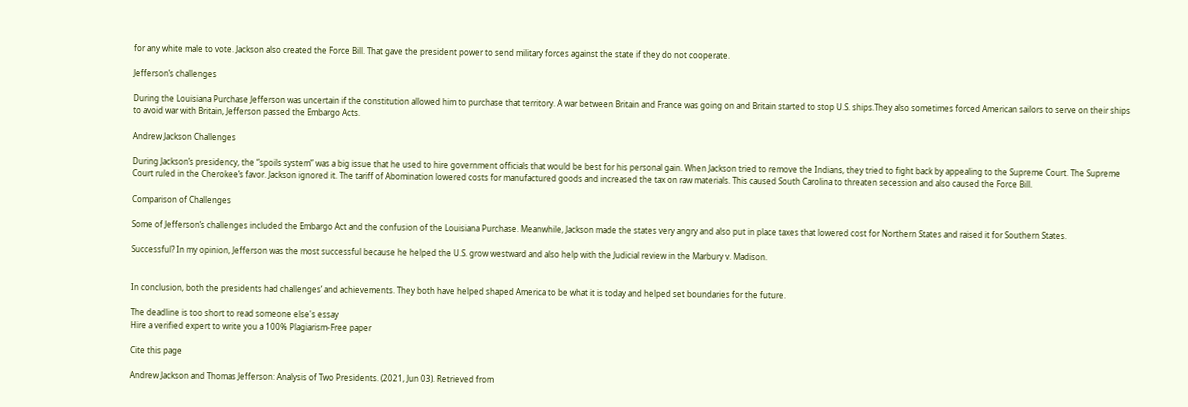for any white male to vote. Jackson also created the Force Bill. That gave the president power to send military forces against the state if they do not cooperate.

Jefferson’s challenges

During the Louisiana Purchase Jefferson was uncertain if the constitution allowed him to purchase that territory. A war between Britain and France was going on and Britain started to stop U.S. ships.They also sometimes forced American sailors to serve on their ships to avoid war with Britain, Jefferson passed the Embargo Acts.

Andrew Jackson Challenges

During Jackson’s presidency, the “spoils system” was a big issue that he used to hire government officials that would be best for his personal gain. When Jackson tried to remove the Indians, they tried to fight back by appealing to the Supreme Court. The Supreme Court ruled in the Cherokee’s favor. Jackson ignored it. The tariff of Abomination lowered costs for manufactured goods and increased the tax on raw materials. This caused South Carolina to threaten secession and also caused the Force Bill.

Comparison of Challenges

Some of Jefferson’s challenges included the Embargo Act and the confusion of the Louisiana Purchase. Meanwhile, Jackson made the states very angry and also put in place taxes that lowered cost for Northern States and raised it for Southern States.

Successful? In my opinion, Jefferson was the most successful because he helped the U.S. grow westward and also help with the Judicial review in the Marbury v. Madison.


In conclusion, both the presidents had challenges’ and achievements. They both have helped shaped America to be what it is today and helped set boundaries for the future.

The deadline is too short to read someone else's essay
Hire a verified expert to write you a 100% Plagiarism-Free paper

Cite this page

Andrew Jackson and Thomas Jefferson: Analysis of Two Presidents. (2021, Jun 03). Retrieved from